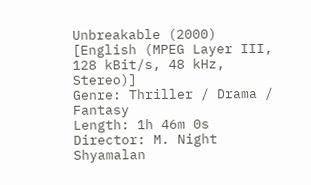Unbreakable (2000) [English (MPEG Layer III, 128 kBit/s, 48 kHz, Stereo)]
Genre: Thriller / Drama / Fantasy
Length: 1h 46m 0s
Director: M. Night Shyamalan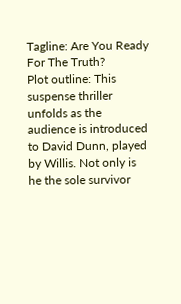Tagline: Are You Ready For The Truth?
Plot outline: This suspense thriller unfolds as the audience is introduced to David Dunn, played by Willis. Not only is he the sole survivor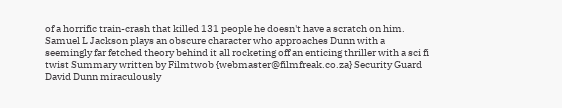of a horrific train-crash that killed 131 people he doesn't have a scratch on him. Samuel L Jackson plays an obscure character who approaches Dunn with a seemingly far fetched theory behind it all rocketing off an enticing thriller with a sci fi twist Summary written by Filmtwob {webmaster@filmfreak.co.za} Security Guard David Dunn miraculously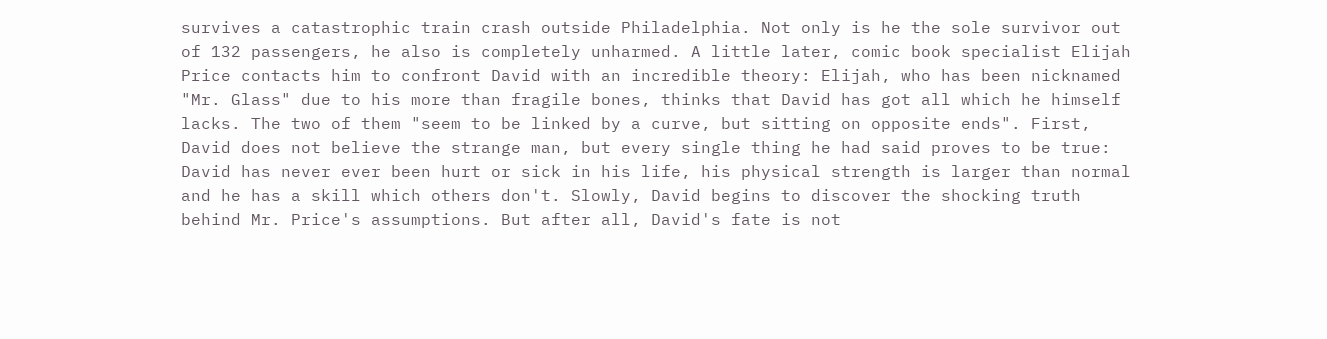survives a catastrophic train crash outside Philadelphia. Not only is he the sole survivor out of 132 passengers, he also is completely unharmed. A little later, comic book specialist Elijah Price contacts him to confront David with an incredible theory: Elijah, who has been nicknamed "Mr. Glass" due to his more than fragile bones, thinks that David has got all which he himself lacks. The two of them "seem to be linked by a curve, but sitting on opposite ends". First, David does not believe the strange man, but every single thing he had said proves to be true: David has never ever been hurt or sick in his life, his physical strength is larger than normal and he has a skill which others don't. Slowly, David begins to discover the shocking truth behind Mr. Price's assumptions. But after all, David's fate is not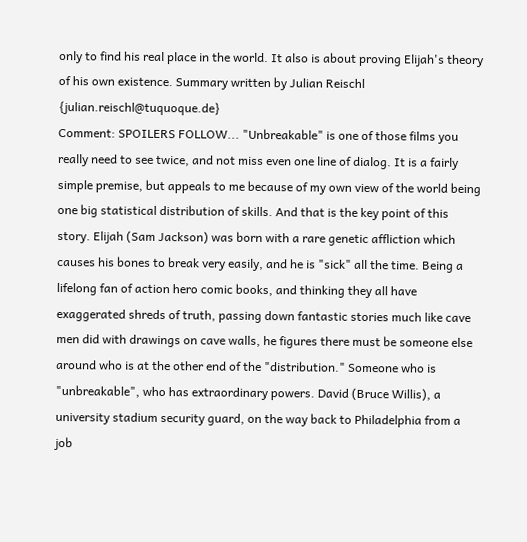only to find his real place in the world. It also is about proving Elijah's theory of his own existence. Summary written by Julian Reischl {julian.reischl@tuquoque.de}
Comment: SPOILERS FOLLOW... "Unbreakable" is one of those films you really need to see twice, and not miss even one line of dialog. It is a fairly simple premise, but appeals to me because of my own view of the world being one big statistical distribution of skills. And that is the key point of this story. Elijah (Sam Jackson) was born with a rare genetic affliction which causes his bones to break very easily, and he is "sick" all the time. Being a lifelong fan of action hero comic books, and thinking they all have exaggerated shreds of truth, passing down fantastic stories much like cave men did with drawings on cave walls, he figures there must be someone else around who is at the other end of the "distribution." Someone who is "unbreakable", who has extraordinary powers. David (Bruce Willis), a university stadium security guard, on the way back to Philadelphia from a job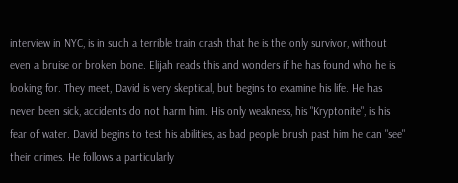interview in NYC, is in such a terrible train crash that he is the only survivor, without even a bruise or broken bone. Elijah reads this and wonders if he has found who he is looking for. They meet, David is very skeptical, but begins to examine his life. He has never been sick, accidents do not harm him. His only weakness, his "Kryptonite", is his fear of water. David begins to test his abilities, as bad people brush past him he can "see" their crimes. He follows a particularly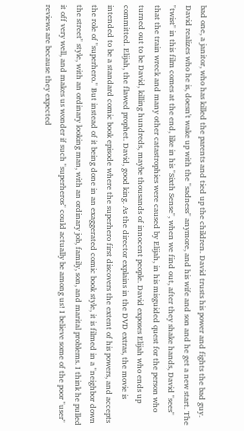bad one, a janitor, who has killed the parents and tied up the children. David trusts his power and fights the bad guy. David realizes who he is, doesn't wake up with the "sadness" anymore, and his wife and son and he get a new start. The "twist" in this film comes at the end, like in his "Sixth Sense", when we find out, after they shake hands, David "sees" that the train wreck and many other catastrophies were caused by Elijah, in his misguided quest for the person who turned out to be David, killing hundreds, maybe thousands of innocent people. David exposes Elijah who ends up committed. Elijah, the flawed prophet. David, good king. As the director explains in the DVD extras, the movie is intended to be a standard comic book episode where the superhero first discovers the extent of his powers, and accepts the role of "superhero." But instead of it being done in an exaggerated comic book style, it is filmed in a "neighbor down the street" style, with an ordinary looking man, with an ordinary job, family, son, and marital problems. I think he pulled it off very well, and makes us wonder if such "superheros" could actually be among us! I believe some of the poor "user" reviews are because they expected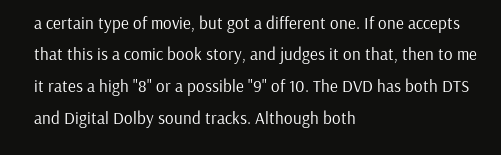a certain type of movie, but got a different one. If one accepts that this is a comic book story, and judges it on that, then to me it rates a high "8" or a possible "9" of 10. The DVD has both DTS and Digital Dolby sound tracks. Although both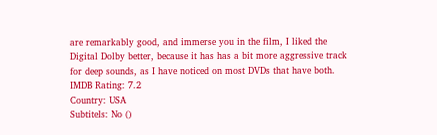are remarkably good, and immerse you in the film, I liked the Digital Dolby better, because it has has a bit more aggressive track for deep sounds, as I have noticed on most DVDs that have both.
IMDB Rating: 7.2
Country: USA
Subtitels: No ()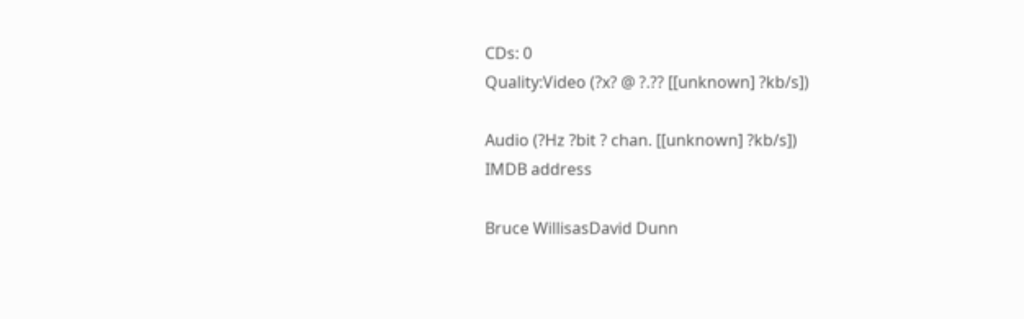CDs: 0
Quality:Video (?x? @ ?.?? [[unknown] ?kb/s])

Audio (?Hz ?bit ? chan. [[unknown] ?kb/s])
IMDB address

Bruce WillisasDavid Dunn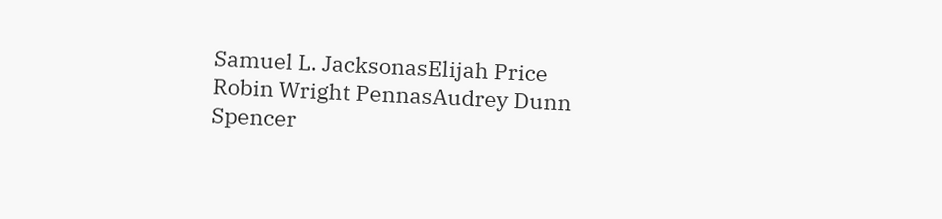Samuel L. JacksonasElijah Price
Robin Wright PennasAudrey Dunn
Spencer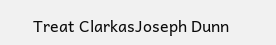Treat ClarkasJoseph Dunn